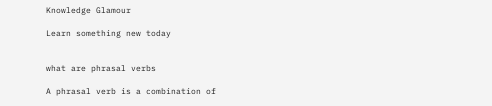Knowledge Glamour

Learn something new today


what are phrasal verbs

A phrasal verb is a combination of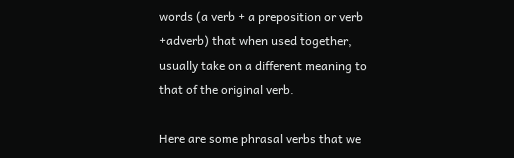words (a verb + a preposition or verb +adverb) that when used together, usually take on a different meaning to that of the original verb.

Here are some phrasal verbs that we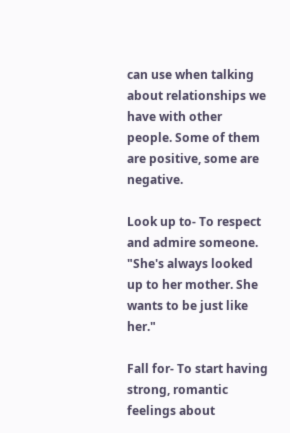can use when talking about relationships we have with other people. Some of them are positive, some are negative.

Look up to- To respect and admire someone. "She's always looked up to her mother. She wants to be just like her."

Fall for- To start having strong, romantic feelings about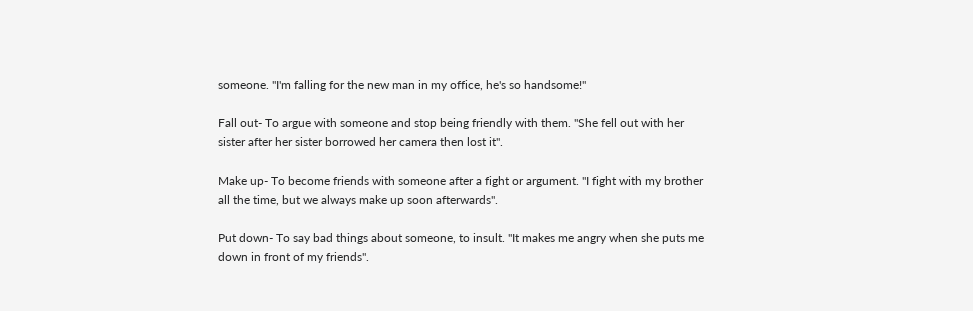someone. "I'm falling for the new man in my office, he's so handsome!"

Fall out- To argue with someone and stop being friendly with them. "She fell out with her sister after her sister borrowed her camera then lost it".

Make up- To become friends with someone after a fight or argument. "I fight with my brother all the time, but we always make up soon afterwards".

Put down- To say bad things about someone, to insult. "It makes me angry when she puts me down in front of my friends".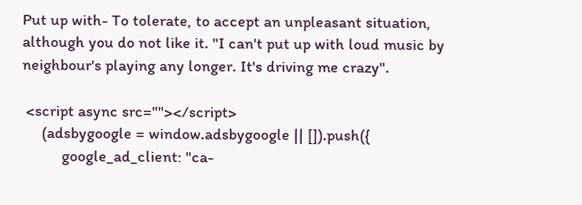Put up with- To tolerate, to accept an unpleasant situation, although you do not like it. "I can't put up with loud music by neighbour's playing any longer. It's driving me crazy".

 <script async src=""></script>
     (adsbygoogle = window.adsbygoogle || []).push({
          google_ad_client: "ca-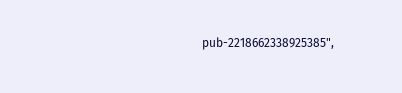pub-2218662338925385",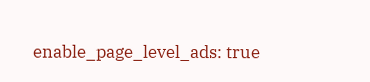enable_page_level_ads: true